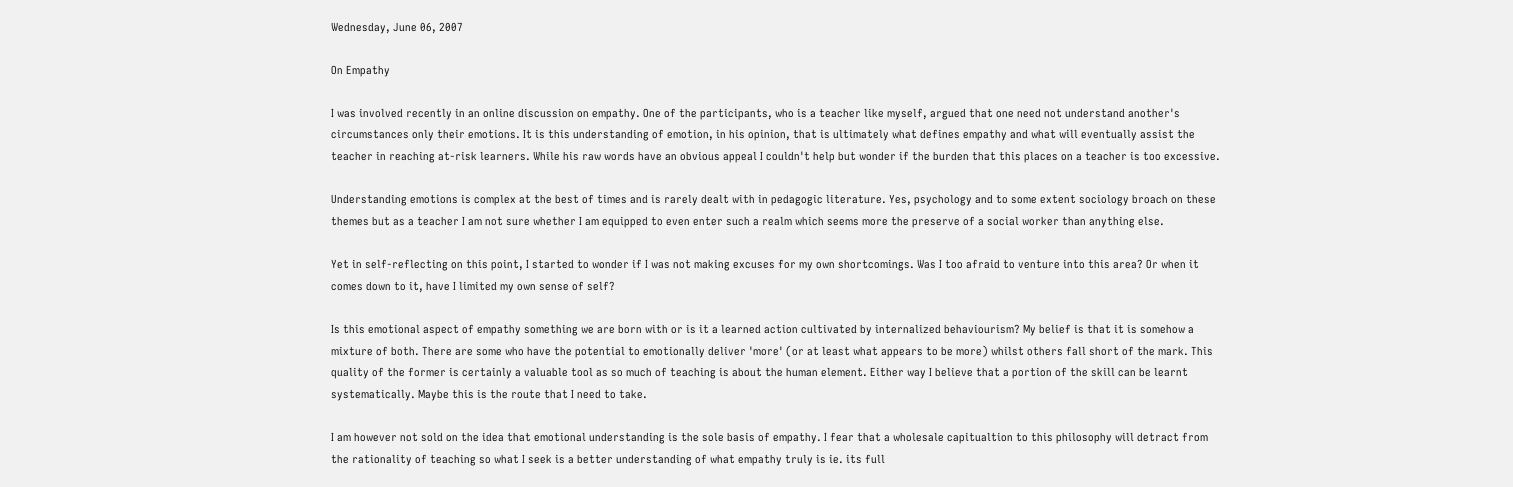Wednesday, June 06, 2007

On Empathy

I was involved recently in an online discussion on empathy. One of the participants, who is a teacher like myself, argued that one need not understand another's circumstances only their emotions. It is this understanding of emotion, in his opinion, that is ultimately what defines empathy and what will eventually assist the teacher in reaching at-risk learners. While his raw words have an obvious appeal I couldn't help but wonder if the burden that this places on a teacher is too excessive.

Understanding emotions is complex at the best of times and is rarely dealt with in pedagogic literature. Yes, psychology and to some extent sociology broach on these themes but as a teacher I am not sure whether I am equipped to even enter such a realm which seems more the preserve of a social worker than anything else.

Yet in self-reflecting on this point, I started to wonder if I was not making excuses for my own shortcomings. Was I too afraid to venture into this area? Or when it comes down to it, have I limited my own sense of self?

Is this emotional aspect of empathy something we are born with or is it a learned action cultivated by internalized behaviourism? My belief is that it is somehow a mixture of both. There are some who have the potential to emotionally deliver 'more' (or at least what appears to be more) whilst others fall short of the mark. This quality of the former is certainly a valuable tool as so much of teaching is about the human element. Either way I believe that a portion of the skill can be learnt systematically. Maybe this is the route that I need to take.

I am however not sold on the idea that emotional understanding is the sole basis of empathy. I fear that a wholesale capitualtion to this philosophy will detract from the rationality of teaching so what I seek is a better understanding of what empathy truly is ie. its full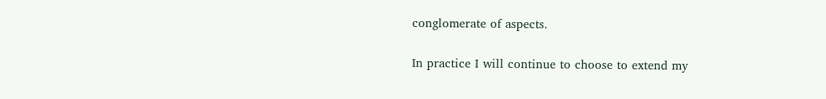conglomerate of aspects.

In practice I will continue to choose to extend my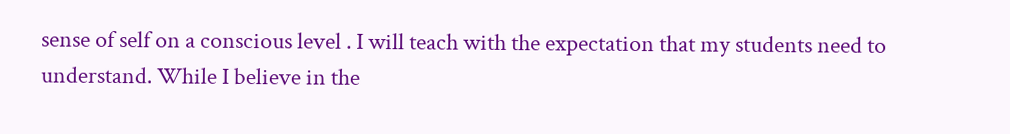sense of self on a conscious level . I will teach with the expectation that my students need to understand. While I believe in the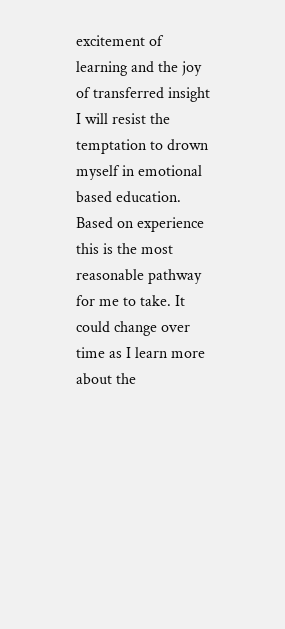excitement of learning and the joy of transferred insight I will resist the temptation to drown myself in emotional based education. Based on experience this is the most reasonable pathway for me to take. It could change over time as I learn more about the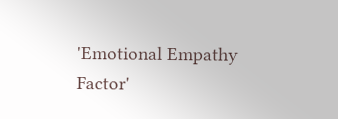'Emotional Empathy Factor'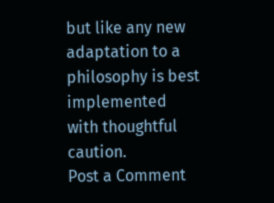but like any new adaptation to a philosophy is best implemented with thoughtful caution.
Post a Comment